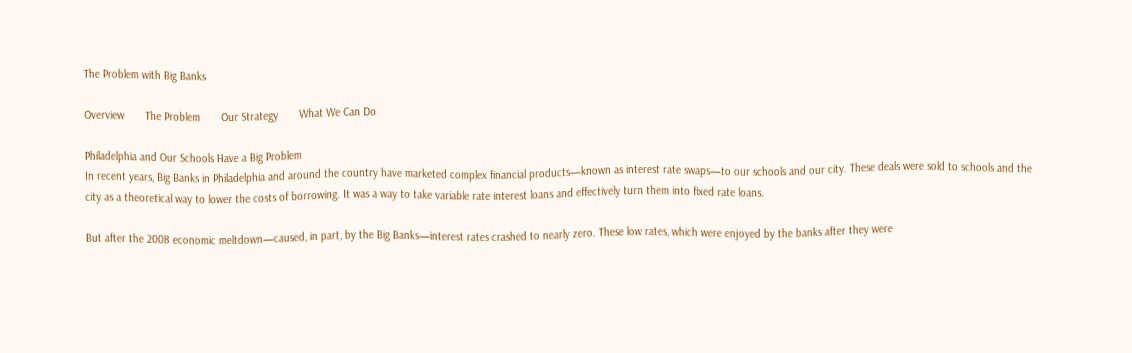The Problem with Big Banks

Overview       The Problem       Our Strategy       What We Can Do

Philadelphia and Our Schools Have a Big Problem
In recent years, Big Banks in Philadelphia and around the country have marketed complex financial products—known as interest rate swaps—to our schools and our city. These deals were sold to schools and the city as a theoretical way to lower the costs of borrowing. It was a way to take variable rate interest loans and effectively turn them into fixed rate loans.

But after the 2008 economic meltdown—caused, in part, by the Big Banks—interest rates crashed to nearly zero. These low rates, which were enjoyed by the banks after they were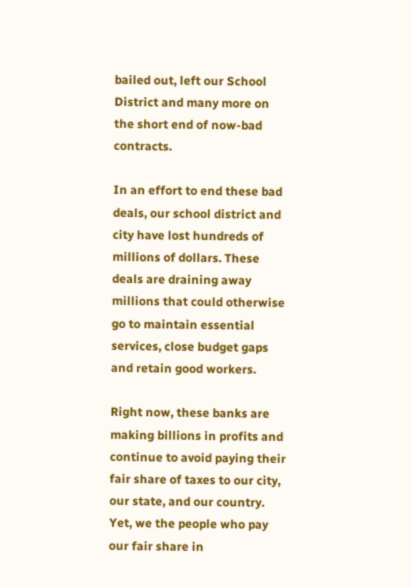bailed out, left our School District and many more on the short end of now-bad contracts.

In an effort to end these bad deals, our school district and city have lost hundreds of millions of dollars. These deals are draining away millions that could otherwise go to maintain essential services, close budget gaps and retain good workers.

Right now, these banks are making billions in profits and continue to avoid paying their fair share of taxes to our city, our state, and our country. Yet, we the people who pay our fair share in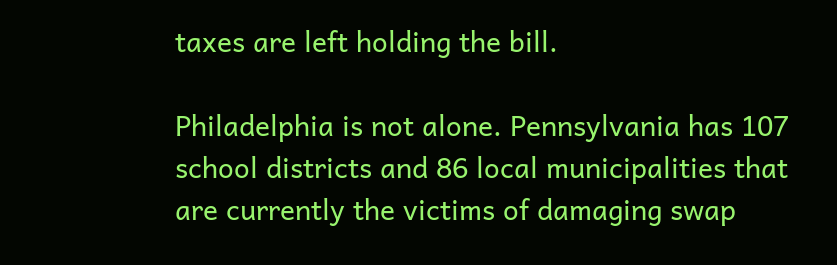taxes are left holding the bill.

Philadelphia is not alone. Pennsylvania has 107 school districts and 86 local municipalities that are currently the victims of damaging swap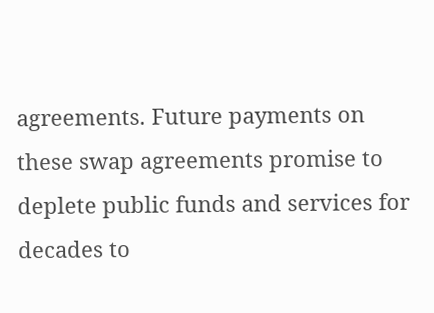agreements. Future payments on these swap agreements promise to deplete public funds and services for decades to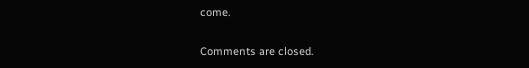come.

Comments are closed.